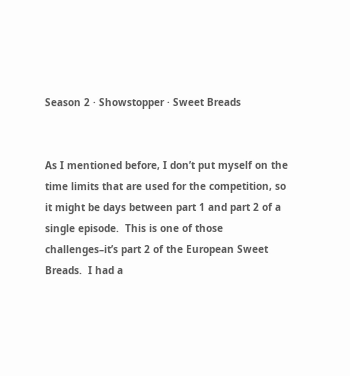Season 2 · Showstopper · Sweet Breads


As I mentioned before, I don’t put myself on the time limits that are used for the competition, so it might be days between part 1 and part 2 of a single episode.  This is one of those challenges–it’s part 2 of the European Sweet Breads.  I had a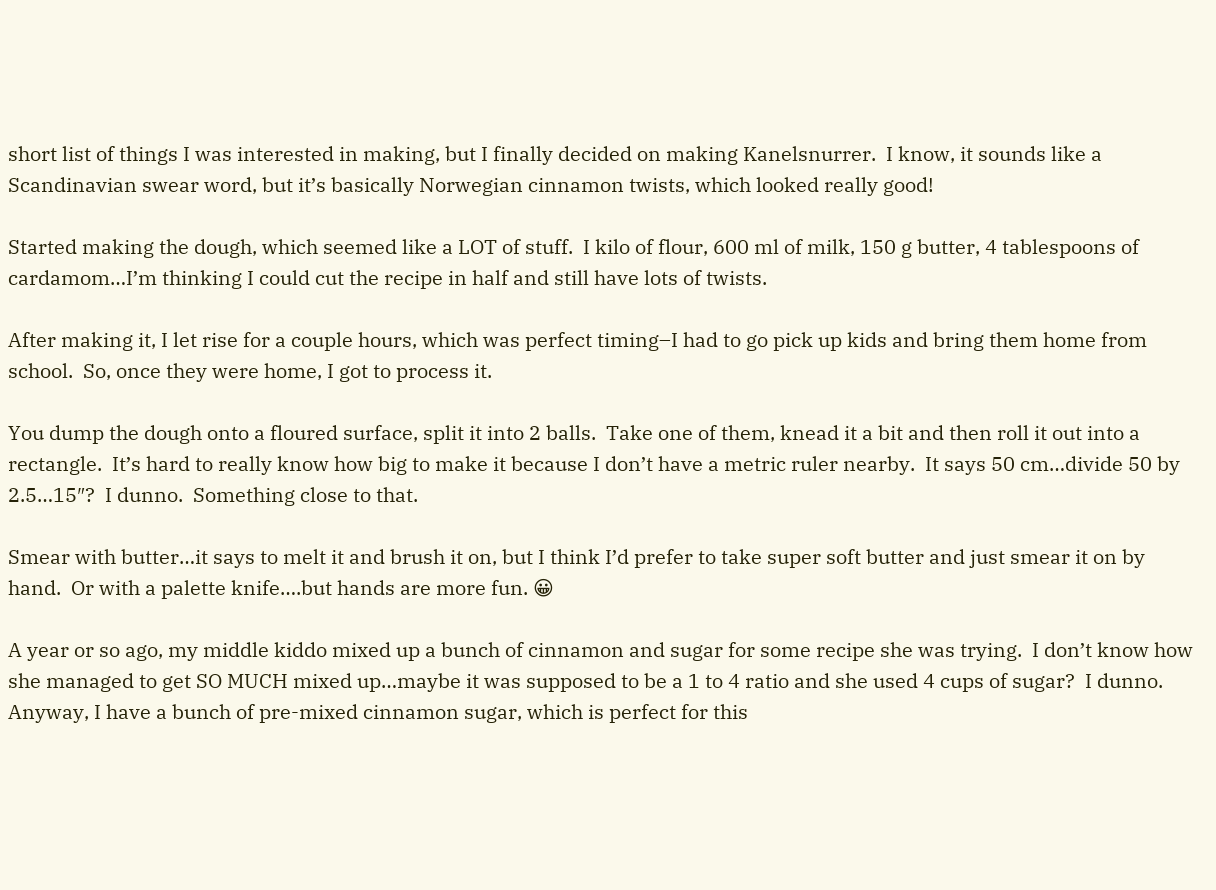short list of things I was interested in making, but I finally decided on making Kanelsnurrer.  I know, it sounds like a Scandinavian swear word, but it’s basically Norwegian cinnamon twists, which looked really good!

Started making the dough, which seemed like a LOT of stuff.  I kilo of flour, 600 ml of milk, 150 g butter, 4 tablespoons of cardamom…I’m thinking I could cut the recipe in half and still have lots of twists.

After making it, I let rise for a couple hours, which was perfect timing–I had to go pick up kids and bring them home from school.  So, once they were home, I got to process it.

You dump the dough onto a floured surface, split it into 2 balls.  Take one of them, knead it a bit and then roll it out into a rectangle.  It’s hard to really know how big to make it because I don’t have a metric ruler nearby.  It says 50 cm…divide 50 by 2.5…15″?  I dunno.  Something close to that.

Smear with butter…it says to melt it and brush it on, but I think I’d prefer to take super soft butter and just smear it on by hand.  Or with a palette knife….but hands are more fun. 😀

A year or so ago, my middle kiddo mixed up a bunch of cinnamon and sugar for some recipe she was trying.  I don’t know how she managed to get SO MUCH mixed up…maybe it was supposed to be a 1 to 4 ratio and she used 4 cups of sugar?  I dunno.  Anyway, I have a bunch of pre-mixed cinnamon sugar, which is perfect for this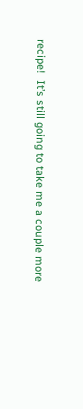recipe!  It’s still going to take me a couple more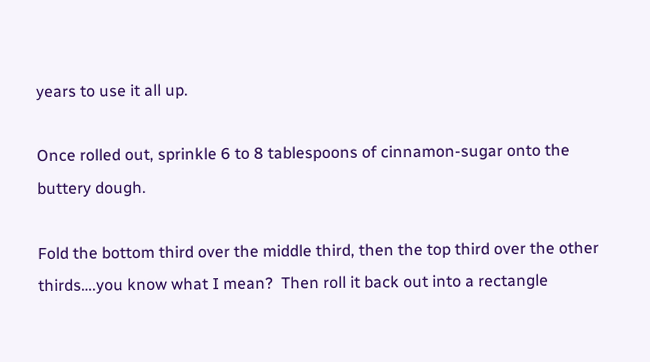years to use it all up.

Once rolled out, sprinkle 6 to 8 tablespoons of cinnamon-sugar onto the buttery dough.

Fold the bottom third over the middle third, then the top third over the other thirds….you know what I mean?  Then roll it back out into a rectangle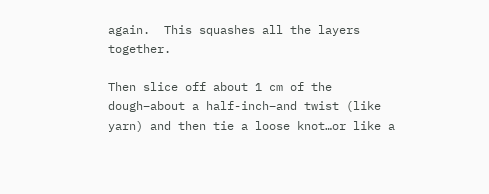again.  This squashes all the layers together.

Then slice off about 1 cm of the dough–about a half-inch–and twist (like yarn) and then tie a loose knot…or like a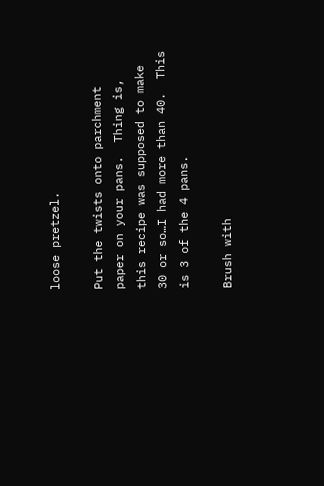loose pretzel.

Put the twists onto parchment paper on your pans.  Thing is, this recipe was supposed to make 30 or so…I had more than 40.  This is 3 of the 4 pans.

Brush with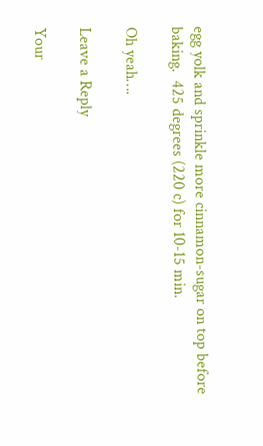egg yolk and sprinkle more cinnamon-sugar on top before baking.  425 degrees (220 c) for 10-15 min.

Oh yeah….

Leave a Reply

Your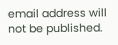email address will not be published.